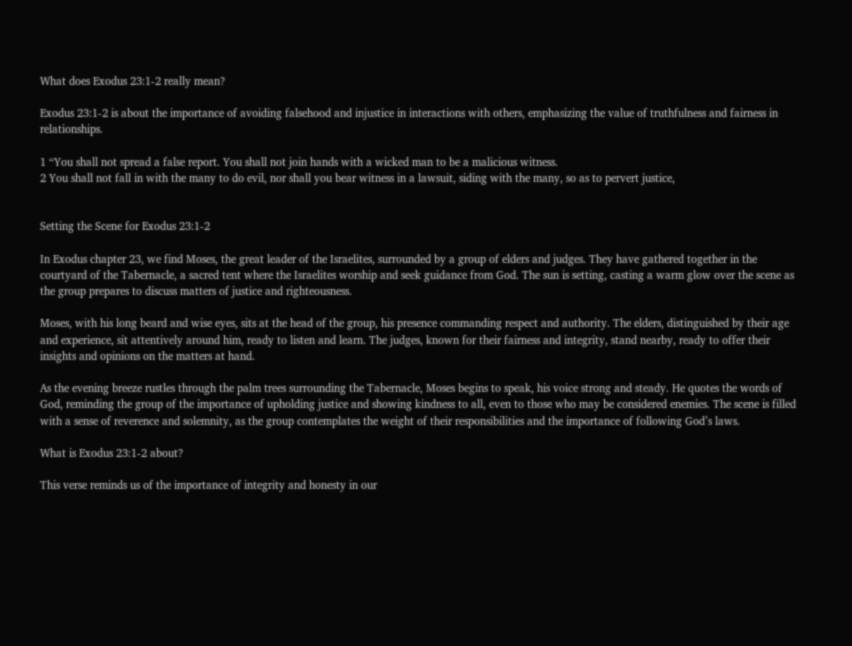What does Exodus 23:1-2 really mean?

Exodus 23:1-2 is about the importance of avoiding falsehood and injustice in interactions with others, emphasizing the value of truthfulness and fairness in relationships.

1 “You shall not spread a false report. You shall not join hands with a wicked man to be a malicious witness.
2 You shall not fall in with the many to do evil, nor shall you bear witness in a lawsuit, siding with the many, so as to pervert justice,


Setting the Scene for Exodus 23:1-2

In Exodus chapter 23, we find Moses, the great leader of the Israelites, surrounded by a group of elders and judges. They have gathered together in the courtyard of the Tabernacle, a sacred tent where the Israelites worship and seek guidance from God. The sun is setting, casting a warm glow over the scene as the group prepares to discuss matters of justice and righteousness.

Moses, with his long beard and wise eyes, sits at the head of the group, his presence commanding respect and authority. The elders, distinguished by their age and experience, sit attentively around him, ready to listen and learn. The judges, known for their fairness and integrity, stand nearby, ready to offer their insights and opinions on the matters at hand.

As the evening breeze rustles through the palm trees surrounding the Tabernacle, Moses begins to speak, his voice strong and steady. He quotes the words of God, reminding the group of the importance of upholding justice and showing kindness to all, even to those who may be considered enemies. The scene is filled with a sense of reverence and solemnity, as the group contemplates the weight of their responsibilities and the importance of following God’s laws.

What is Exodus 23:1-2 about?

This verse reminds us of the importance of integrity and honesty in our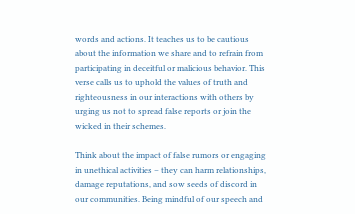words and actions. It teaches us to be cautious about the information we share and to refrain from participating in deceitful or malicious behavior. This verse calls us to uphold the values of truth and righteousness in our interactions with others by urging us not to spread false reports or join the wicked in their schemes.

Think about the impact of false rumors or engaging in unethical activities – they can harm relationships, damage reputations, and sow seeds of discord in our communities. Being mindful of our speech and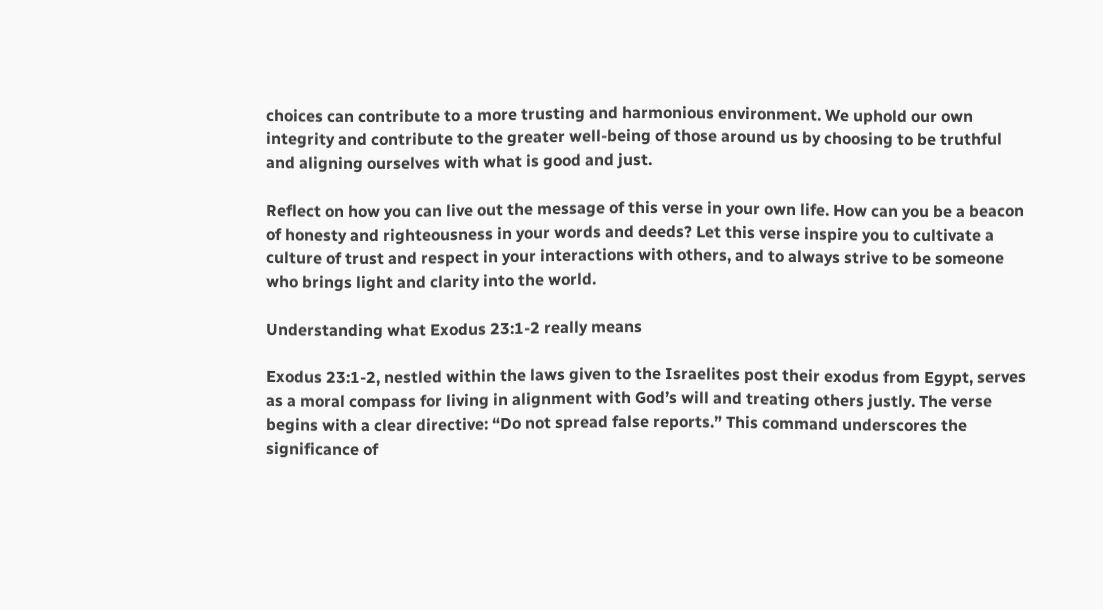choices can contribute to a more trusting and harmonious environment. We uphold our own integrity and contribute to the greater well-being of those around us by choosing to be truthful and aligning ourselves with what is good and just.

Reflect on how you can live out the message of this verse in your own life. How can you be a beacon of honesty and righteousness in your words and deeds? Let this verse inspire you to cultivate a culture of trust and respect in your interactions with others, and to always strive to be someone who brings light and clarity into the world.

Understanding what Exodus 23:1-2 really means

Exodus 23:1-2, nestled within the laws given to the Israelites post their exodus from Egypt, serves as a moral compass for living in alignment with God’s will and treating others justly. The verse begins with a clear directive: “Do not spread false reports.” This command underscores the significance of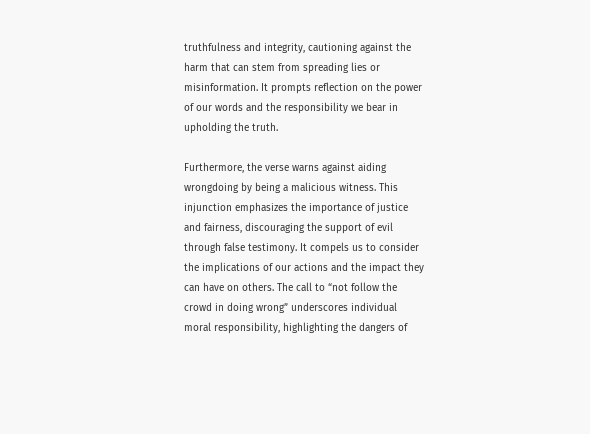truthfulness and integrity, cautioning against the harm that can stem from spreading lies or misinformation. It prompts reflection on the power of our words and the responsibility we bear in upholding the truth.

Furthermore, the verse warns against aiding wrongdoing by being a malicious witness. This injunction emphasizes the importance of justice and fairness, discouraging the support of evil through false testimony. It compels us to consider the implications of our actions and the impact they can have on others. The call to “not follow the crowd in doing wrong” underscores individual moral responsibility, highlighting the dangers of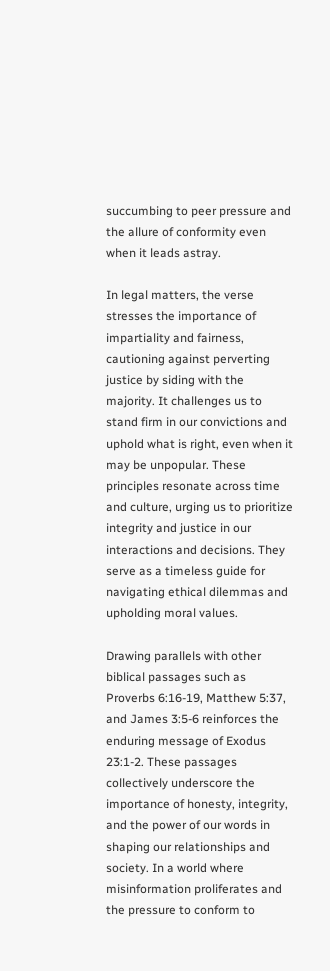succumbing to peer pressure and the allure of conformity even when it leads astray.

In legal matters, the verse stresses the importance of impartiality and fairness, cautioning against perverting justice by siding with the majority. It challenges us to stand firm in our convictions and uphold what is right, even when it may be unpopular. These principles resonate across time and culture, urging us to prioritize integrity and justice in our interactions and decisions. They serve as a timeless guide for navigating ethical dilemmas and upholding moral values.

Drawing parallels with other biblical passages such as Proverbs 6:16-19, Matthew 5:37, and James 3:5-6 reinforces the enduring message of Exodus 23:1-2. These passages collectively underscore the importance of honesty, integrity, and the power of our words in shaping our relationships and society. In a world where misinformation proliferates and the pressure to conform to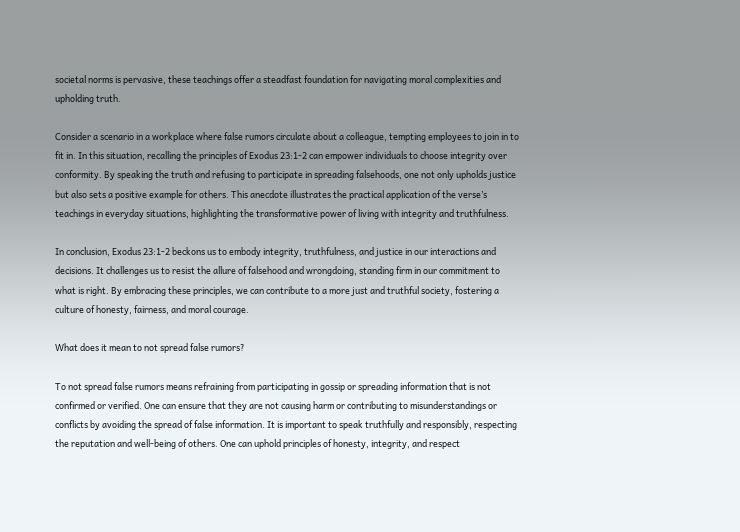societal norms is pervasive, these teachings offer a steadfast foundation for navigating moral complexities and upholding truth.

Consider a scenario in a workplace where false rumors circulate about a colleague, tempting employees to join in to fit in. In this situation, recalling the principles of Exodus 23:1-2 can empower individuals to choose integrity over conformity. By speaking the truth and refusing to participate in spreading falsehoods, one not only upholds justice but also sets a positive example for others. This anecdote illustrates the practical application of the verse’s teachings in everyday situations, highlighting the transformative power of living with integrity and truthfulness.

In conclusion, Exodus 23:1-2 beckons us to embody integrity, truthfulness, and justice in our interactions and decisions. It challenges us to resist the allure of falsehood and wrongdoing, standing firm in our commitment to what is right. By embracing these principles, we can contribute to a more just and truthful society, fostering a culture of honesty, fairness, and moral courage.

What does it mean to not spread false rumors?

To not spread false rumors means refraining from participating in gossip or spreading information that is not confirmed or verified. One can ensure that they are not causing harm or contributing to misunderstandings or conflicts by avoiding the spread of false information. It is important to speak truthfully and responsibly, respecting the reputation and well-being of others. One can uphold principles of honesty, integrity, and respect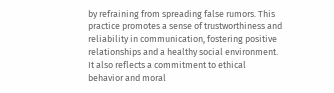by refraining from spreading false rumors. This practice promotes a sense of trustworthiness and reliability in communication, fostering positive relationships and a healthy social environment. It also reflects a commitment to ethical behavior and moral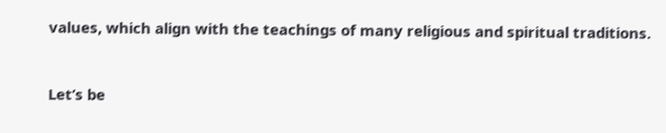values, which align with the teachings of many religious and spiritual traditions.


Let’s be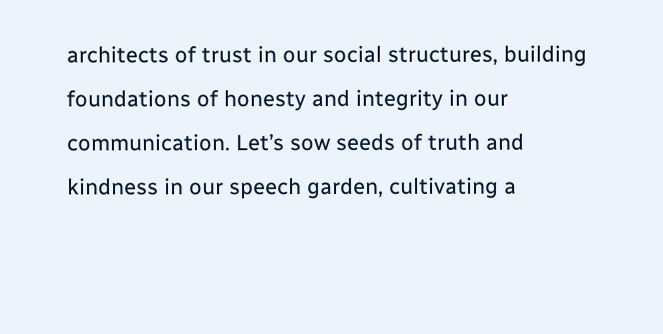architects of trust in our social structures, building foundations of honesty and integrity in our communication. Let’s sow seeds of truth and kindness in our speech garden, cultivating a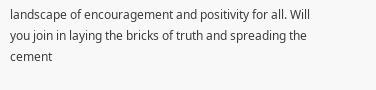landscape of encouragement and positivity for all. Will you join in laying the bricks of truth and spreading the cement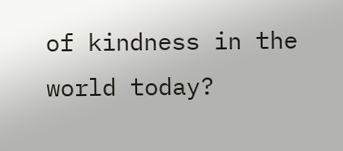of kindness in the world today?